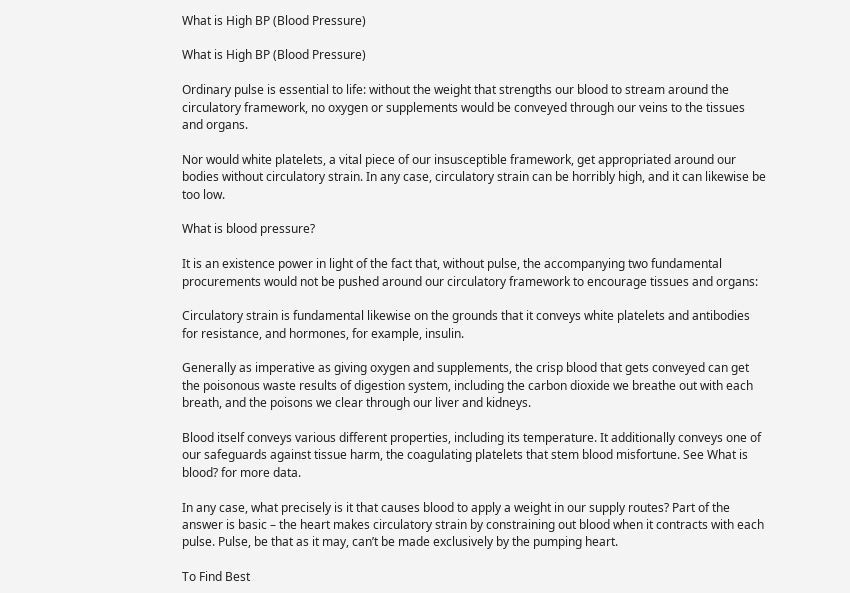What is High BP (Blood Pressure)

What is High BP (Blood Pressure)

Ordinary pulse is essential to life: without the weight that strengths our blood to stream around the circulatory framework, no oxygen or supplements would be conveyed through our veins to the tissues and organs.

Nor would white platelets, a vital piece of our insusceptible framework, get appropriated around our bodies without circulatory strain. In any case, circulatory strain can be horribly high, and it can likewise be too low.

What is blood pressure?

It is an existence power in light of the fact that, without pulse, the accompanying two fundamental procurements would not be pushed around our circulatory framework to encourage tissues and organs:

Circulatory strain is fundamental likewise on the grounds that it conveys white platelets and antibodies for resistance, and hormones, for example, insulin.

Generally as imperative as giving oxygen and supplements, the crisp blood that gets conveyed can get the poisonous waste results of digestion system, including the carbon dioxide we breathe out with each breath, and the poisons we clear through our liver and kidneys.

Blood itself conveys various different properties, including its temperature. It additionally conveys one of our safeguards against tissue harm, the coagulating platelets that stem blood misfortune. See What is blood? for more data.

In any case, what precisely is it that causes blood to apply a weight in our supply routes? Part of the answer is basic – the heart makes circulatory strain by constraining out blood when it contracts with each pulse. Pulse, be that as it may, can’t be made exclusively by the pumping heart.

To Find Best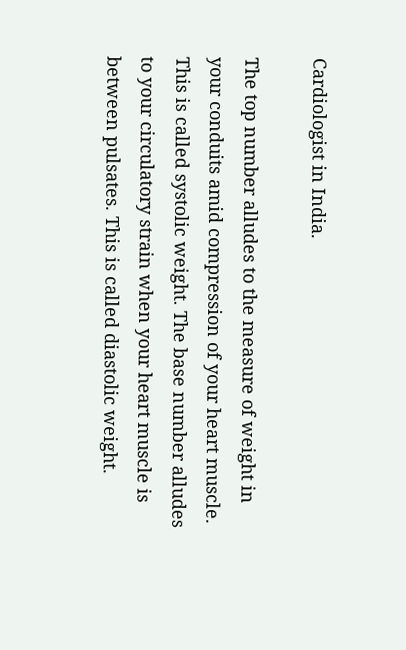Cardiologist in India.

The top number alludes to the measure of weight in your conduits amid compression of your heart muscle. This is called systolic weight. The base number alludes to your circulatory strain when your heart muscle is between pulsates. This is called diastolic weight.